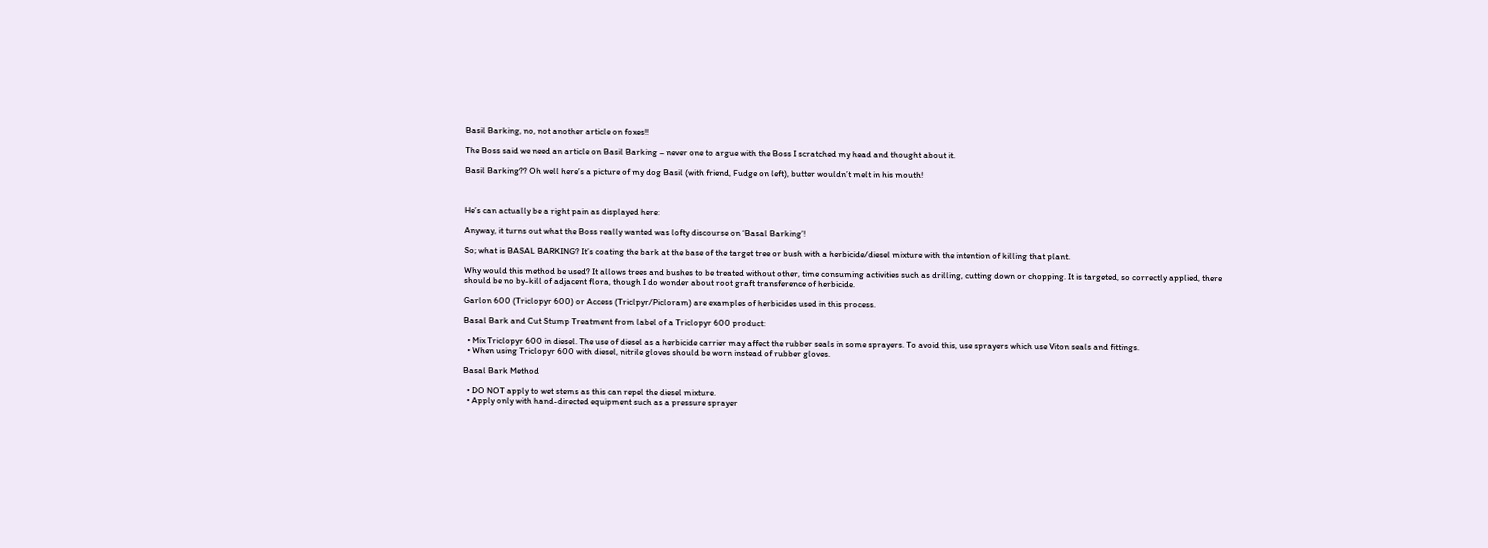Basil Barking, no, not another article on foxes!!

The Boss said we need an article on Basil Barking – never one to argue with the Boss I scratched my head and thought about it.

Basil Barking?? Oh well here’s a picture of my dog Basil (with friend, Fudge on left), butter wouldn’t melt in his mouth!



He’s can actually be a right pain as displayed here:

Anyway, it turns out what the Boss really wanted was lofty discourse on ‘Basal Barking’!

So; what is BASAL BARKING? It’s coating the bark at the base of the target tree or bush with a herbicide/diesel mixture with the intention of killing that plant.

Why would this method be used? It allows trees and bushes to be treated without other, time consuming activities such as drilling, cutting down or chopping. It is targeted, so correctly applied, there should be no by-kill of adjacent flora, though I do wonder about root graft transference of herbicide.

Garlon 600 (Triclopyr 600) or Access (Triclpyr/Picloram) are examples of herbicides used in this process.

Basal Bark and Cut Stump Treatment from label of a Triclopyr 600 product:

  • Mix Triclopyr 600 in diesel. The use of diesel as a herbicide carrier may affect the rubber seals in some sprayers. To avoid this, use sprayers which use Viton seals and fittings.
  • When using Triclopyr 600 with diesel, nitrile gloves should be worn instead of rubber gloves.

Basal Bark Method

  • DO NOT apply to wet stems as this can repel the diesel mixture.
  • Apply only with hand-directed equipment such as a pressure sprayer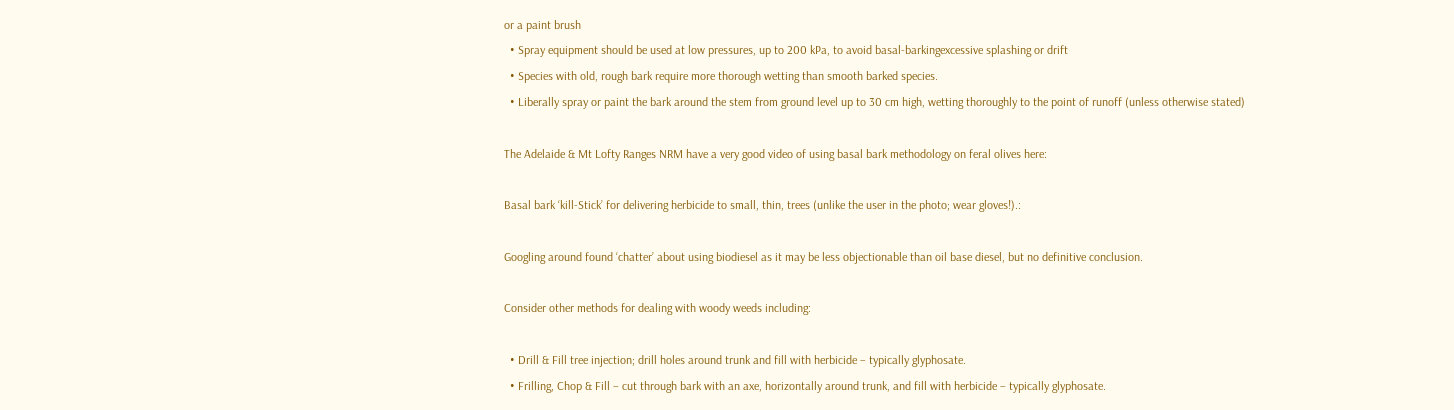or a paint brush
  • Spray equipment should be used at low pressures, up to 200 kPa, to avoid basal-barkingexcessive splashing or drift
  • Species with old, rough bark require more thorough wetting than smooth barked species.
  • Liberally spray or paint the bark around the stem from ground level up to 30 cm high, wetting thoroughly to the point of runoff (unless otherwise stated)

The Adelaide & Mt Lofty Ranges NRM have a very good video of using basal bark methodology on feral olives here:

Basal bark ‘kill-Stick’ for delivering herbicide to small, thin, trees (unlike the user in the photo; wear gloves!).:

Googling around found ‘chatter’ about using biodiesel as it may be less objectionable than oil base diesel, but no definitive conclusion.

Consider other methods for dealing with woody weeds including:

  • Drill & Fill tree injection; drill holes around trunk and fill with herbicide – typically glyphosate.
  • Frilling, Chop & Fill – cut through bark with an axe, horizontally around trunk, and fill with herbicide – typically glyphosate.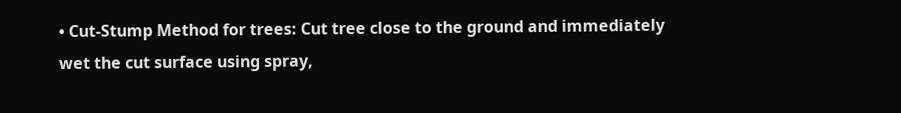• Cut-Stump Method for trees: Cut tree close to the ground and immediately wet the cut surface using spray,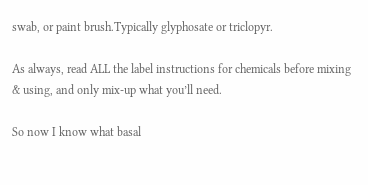swab, or paint brush.Typically glyphosate or triclopyr.

As always, read ALL the label instructions for chemicals before mixing & using, and only mix-up what you’ll need.

So now I know what basal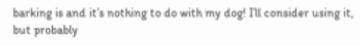barking is and it’s nothing to do with my dog! I’ll consider using it, but probably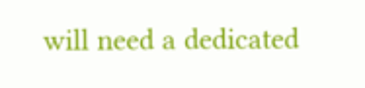will need a dedicated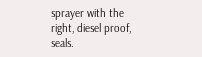sprayer with the right, diesel proof, seals.